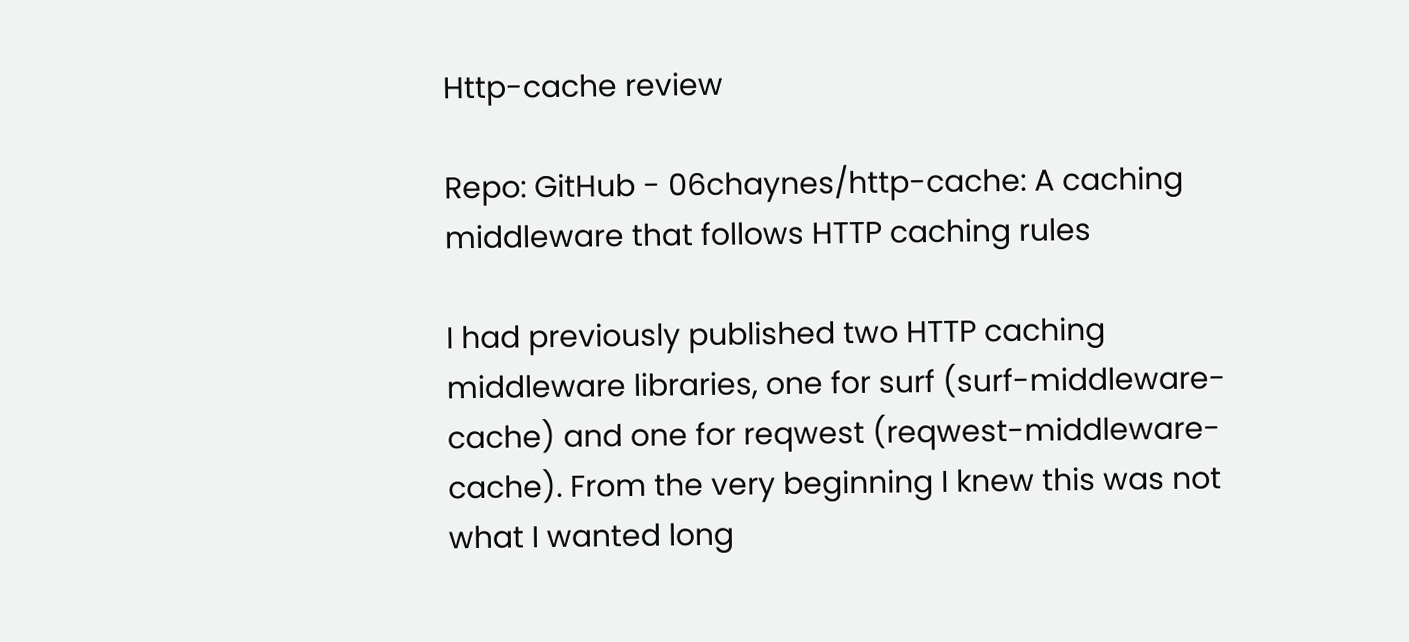Http-cache review

Repo: GitHub - 06chaynes/http-cache: A caching middleware that follows HTTP caching rules

I had previously published two HTTP caching middleware libraries, one for surf (surf-middleware-cache) and one for reqwest (reqwest-middleware-cache). From the very beginning I knew this was not what I wanted long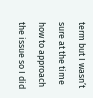term but I wasn’t sure at the time how to approach the issue so I did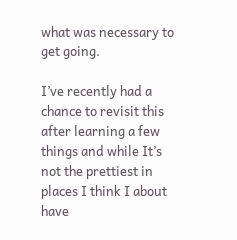what was necessary to get going.

I’ve recently had a chance to revisit this after learning a few things and while It’s not the prettiest in places I think I about have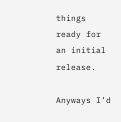things ready for an initial release.

Anyways I’d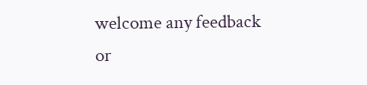welcome any feedback or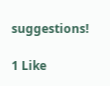suggestions!

1 Like